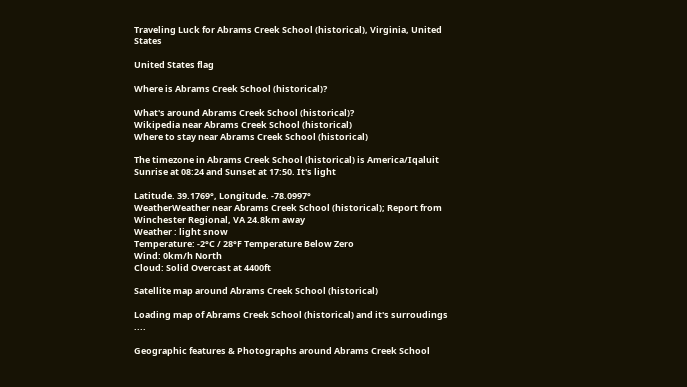Traveling Luck for Abrams Creek School (historical), Virginia, United States

United States flag

Where is Abrams Creek School (historical)?

What's around Abrams Creek School (historical)?
Wikipedia near Abrams Creek School (historical)
Where to stay near Abrams Creek School (historical)

The timezone in Abrams Creek School (historical) is America/Iqaluit
Sunrise at 08:24 and Sunset at 17:50. It's light

Latitude. 39.1769°, Longitude. -78.0997°
WeatherWeather near Abrams Creek School (historical); Report from Winchester Regional, VA 24.8km away
Weather : light snow
Temperature: -2°C / 28°F Temperature Below Zero
Wind: 0km/h North
Cloud: Solid Overcast at 4400ft

Satellite map around Abrams Creek School (historical)

Loading map of Abrams Creek School (historical) and it's surroudings ....

Geographic features & Photographs around Abrams Creek School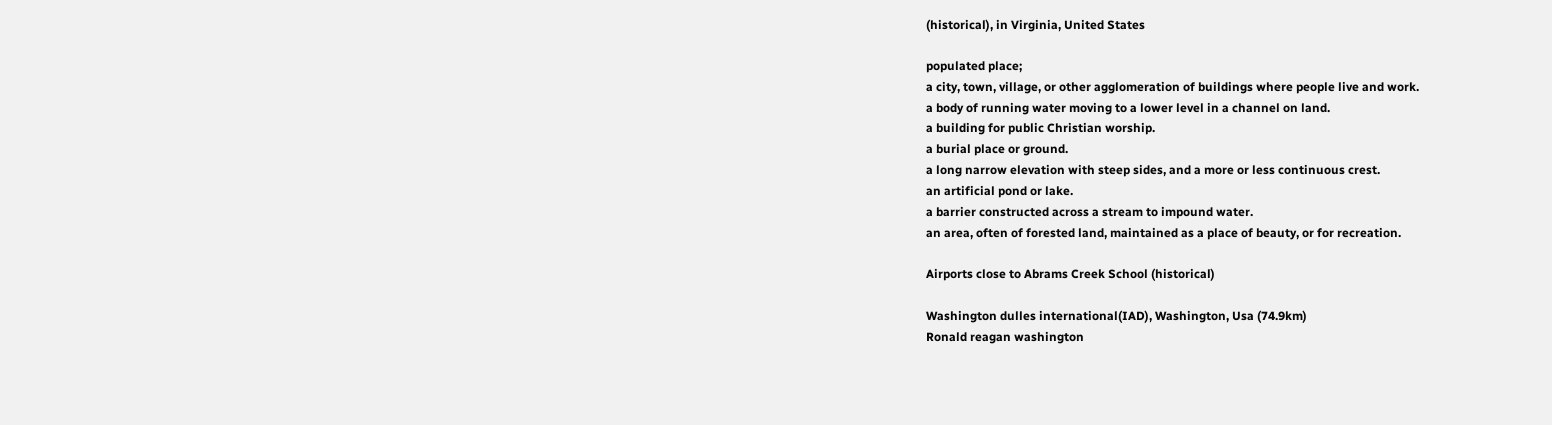(historical), in Virginia, United States

populated place;
a city, town, village, or other agglomeration of buildings where people live and work.
a body of running water moving to a lower level in a channel on land.
a building for public Christian worship.
a burial place or ground.
a long narrow elevation with steep sides, and a more or less continuous crest.
an artificial pond or lake.
a barrier constructed across a stream to impound water.
an area, often of forested land, maintained as a place of beauty, or for recreation.

Airports close to Abrams Creek School (historical)

Washington dulles international(IAD), Washington, Usa (74.9km)
Ronald reagan washington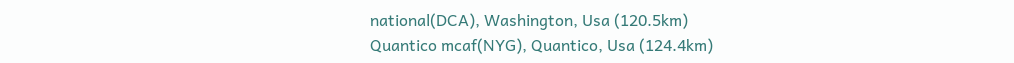national(DCA), Washington, Usa (120.5km)
Quantico mcaf(NYG), Quantico, Usa (124.4km)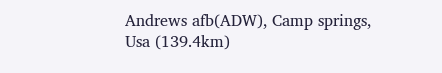Andrews afb(ADW), Camp springs, Usa (139.4km)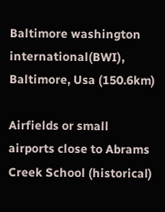Baltimore washington international(BWI), Baltimore, Usa (150.6km)

Airfields or small airports close to Abrams Creek School (historical)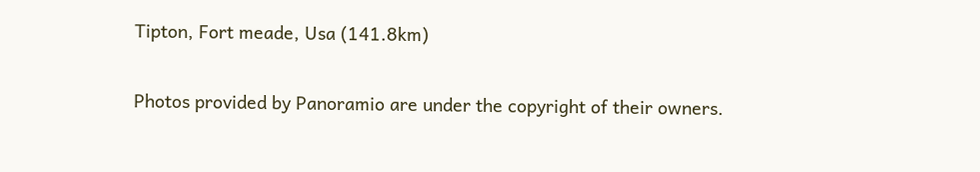Tipton, Fort meade, Usa (141.8km)

Photos provided by Panoramio are under the copyright of their owners.